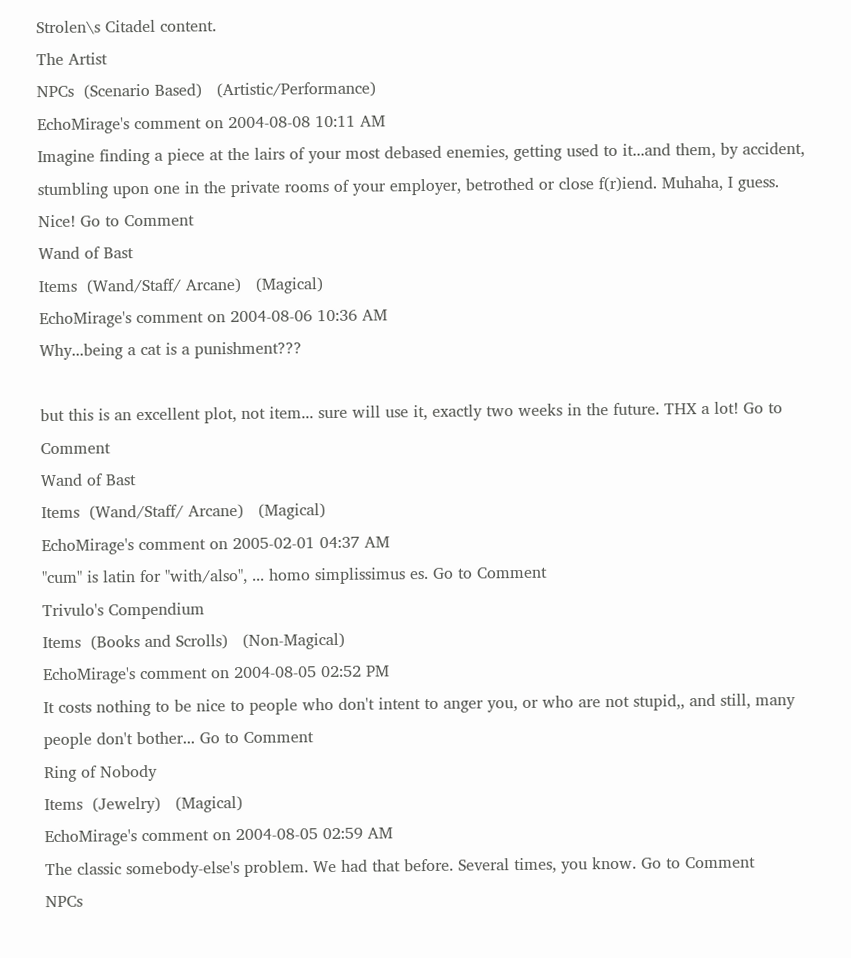Strolen\s Citadel content.
The Artist
NPCs  (Scenario Based)   (Artistic/Performance)
EchoMirage's comment on 2004-08-08 10:11 AM
Imagine finding a piece at the lairs of your most debased enemies, getting used to it...and them, by accident, stumbling upon one in the private rooms of your employer, betrothed or close f(r)iend. Muhaha, I guess. Nice! Go to Comment
Wand of Bast
Items  (Wand/Staff/ Arcane)   (Magical)
EchoMirage's comment on 2004-08-06 10:36 AM
Why...being a cat is a punishment???

but this is an excellent plot, not item... sure will use it, exactly two weeks in the future. THX a lot! Go to Comment
Wand of Bast
Items  (Wand/Staff/ Arcane)   (Magical)
EchoMirage's comment on 2005-02-01 04:37 AM
"cum" is latin for "with/also", ... homo simplissimus es. Go to Comment
Trivulo's Compendium
Items  (Books and Scrolls)   (Non-Magical)
EchoMirage's comment on 2004-08-05 02:52 PM
It costs nothing to be nice to people who don't intent to anger you, or who are not stupid,, and still, many people don't bother... Go to Comment
Ring of Nobody
Items  (Jewelry)   (Magical)
EchoMirage's comment on 2004-08-05 02:59 AM
The classic somebody-else's problem. We had that before. Several times, you know. Go to Comment
NPCs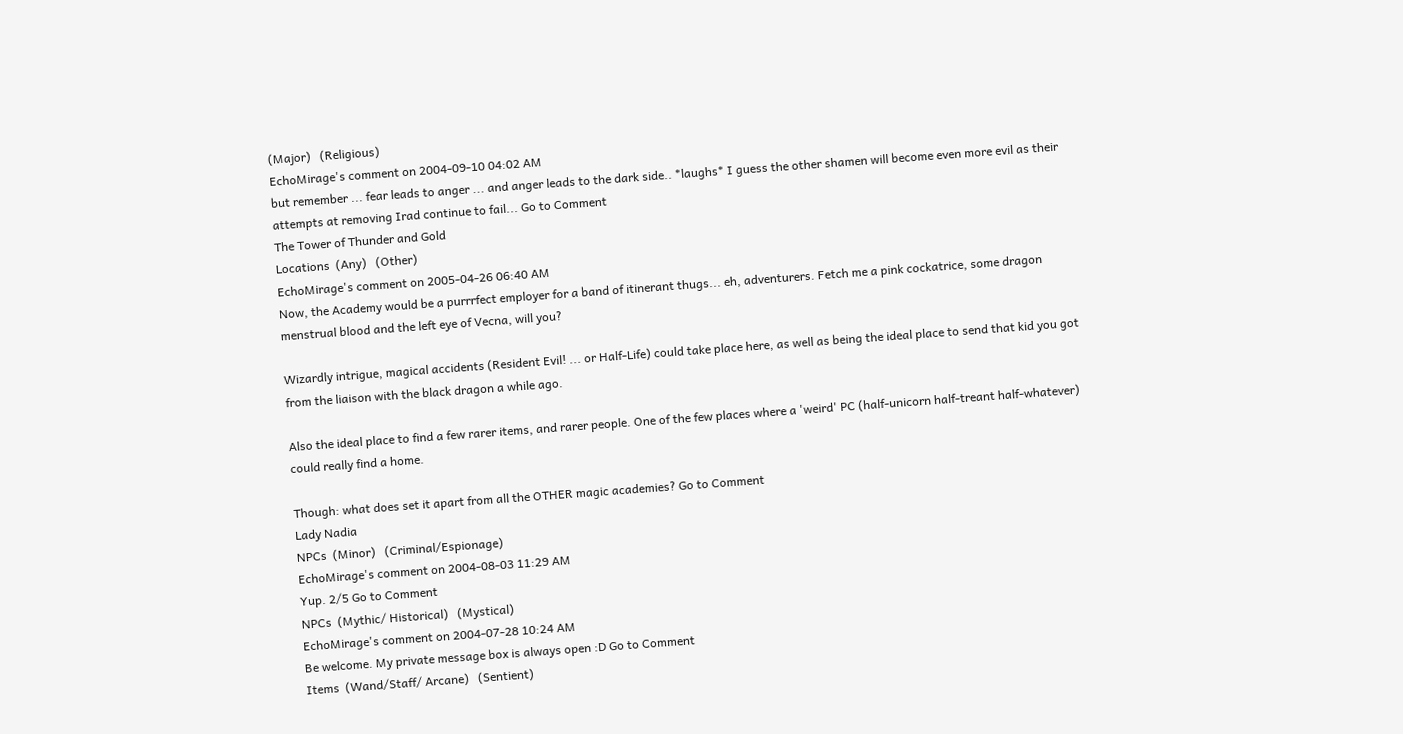(Major)   (Religious)
EchoMirage's comment on 2004-09-10 04:02 AM
but remember ... fear leads to anger ... and anger leads to the dark side.. *laughs* I guess the other shamen will become even more evil as their attempts at removing Irad continue to fail... Go to Comment
The Tower of Thunder and Gold
Locations  (Any)   (Other)
EchoMirage's comment on 2005-04-26 06:40 AM
Now, the Academy would be a purrrfect employer for a band of itinerant thugs... eh, adventurers. Fetch me a pink cockatrice, some dragon menstrual blood and the left eye of Vecna, will you?

Wizardly intrigue, magical accidents (Resident Evil! ... or Half-Life) could take place here, as well as being the ideal place to send that kid you got from the liaison with the black dragon a while ago.

Also the ideal place to find a few rarer items, and rarer people. One of the few places where a 'weird' PC (half-unicorn half-treant half-whatever) could really find a home.

Though: what does set it apart from all the OTHER magic academies? Go to Comment
Lady Nadia
NPCs  (Minor)   (Criminal/Espionage)
EchoMirage's comment on 2004-08-03 11:29 AM
Yup. 2/5 Go to Comment
NPCs  (Mythic/ Historical)   (Mystical)
EchoMirage's comment on 2004-07-28 10:24 AM
Be welcome. My private message box is always open :D Go to Comment
Items  (Wand/Staff/ Arcane)   (Sentient)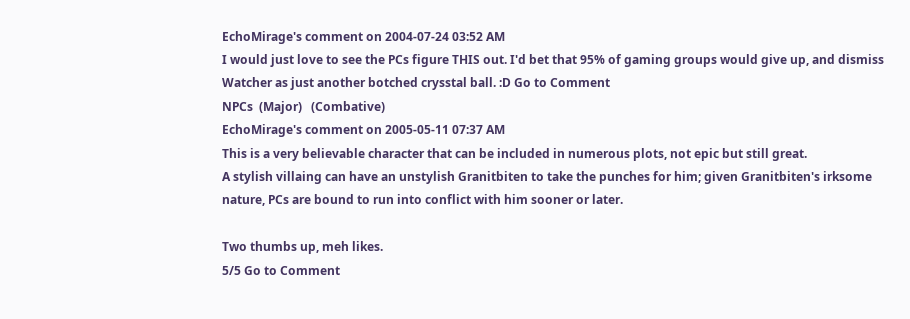EchoMirage's comment on 2004-07-24 03:52 AM
I would just love to see the PCs figure THIS out. I'd bet that 95% of gaming groups would give up, and dismiss Watcher as just another botched crysstal ball. :D Go to Comment
NPCs  (Major)   (Combative)
EchoMirage's comment on 2005-05-11 07:37 AM
This is a very believable character that can be included in numerous plots, not epic but still great.
A stylish villaing can have an unstylish Granitbiten to take the punches for him; given Granitbiten's irksome nature, PCs are bound to run into conflict with him sooner or later.

Two thumbs up, meh likes.
5/5 Go to Comment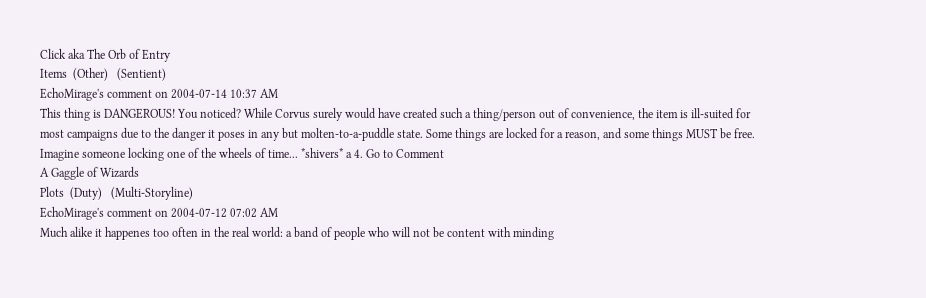Click aka The Orb of Entry
Items  (Other)   (Sentient)
EchoMirage's comment on 2004-07-14 10:37 AM
This thing is DANGEROUS! You noticed? While Corvus surely would have created such a thing/person out of convenience, the item is ill-suited for most campaigns due to the danger it poses in any but molten-to-a-puddle state. Some things are locked for a reason, and some things MUST be free. Imagine someone locking one of the wheels of time... *shivers* a 4. Go to Comment
A Gaggle of Wizards
Plots  (Duty)   (Multi-Storyline)
EchoMirage's comment on 2004-07-12 07:02 AM
Much alike it happenes too often in the real world: a band of people who will not be content with minding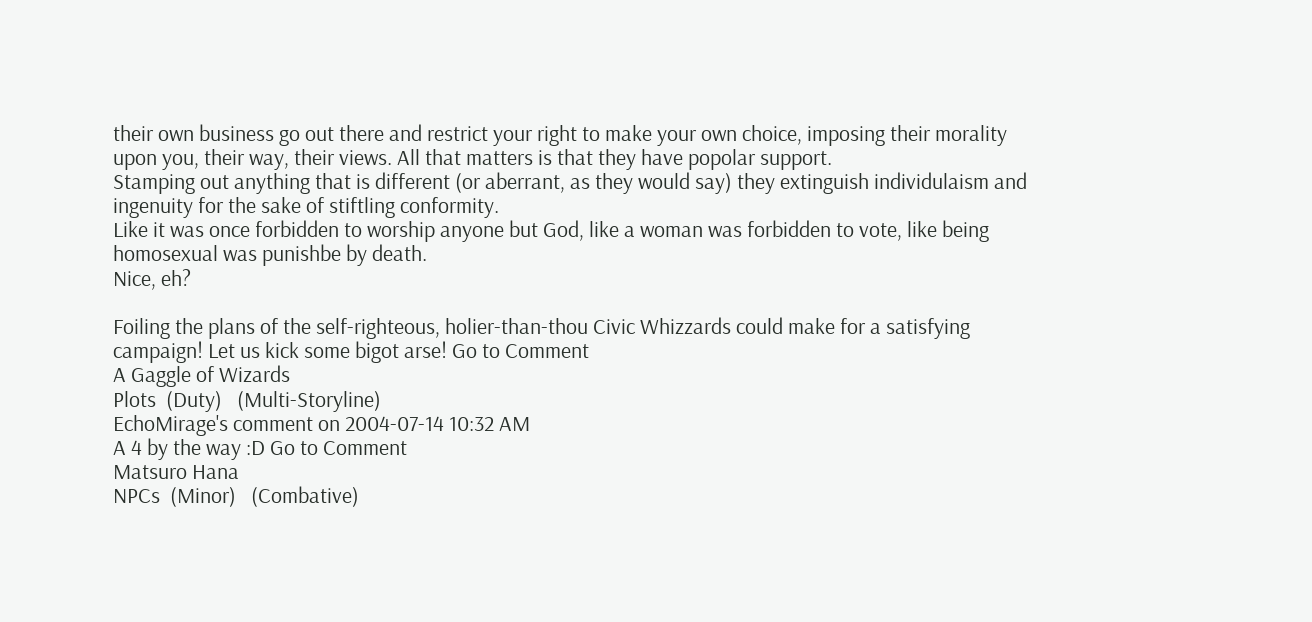their own business go out there and restrict your right to make your own choice, imposing their morality upon you, their way, their views. All that matters is that they have popolar support.
Stamping out anything that is different (or aberrant, as they would say) they extinguish individulaism and ingenuity for the sake of stiftling conformity.
Like it was once forbidden to worship anyone but God, like a woman was forbidden to vote, like being homosexual was punishbe by death.
Nice, eh?

Foiling the plans of the self-righteous, holier-than-thou Civic Whizzards could make for a satisfying campaign! Let us kick some bigot arse! Go to Comment
A Gaggle of Wizards
Plots  (Duty)   (Multi-Storyline)
EchoMirage's comment on 2004-07-14 10:32 AM
A 4 by the way :D Go to Comment
Matsuro Hana
NPCs  (Minor)   (Combative)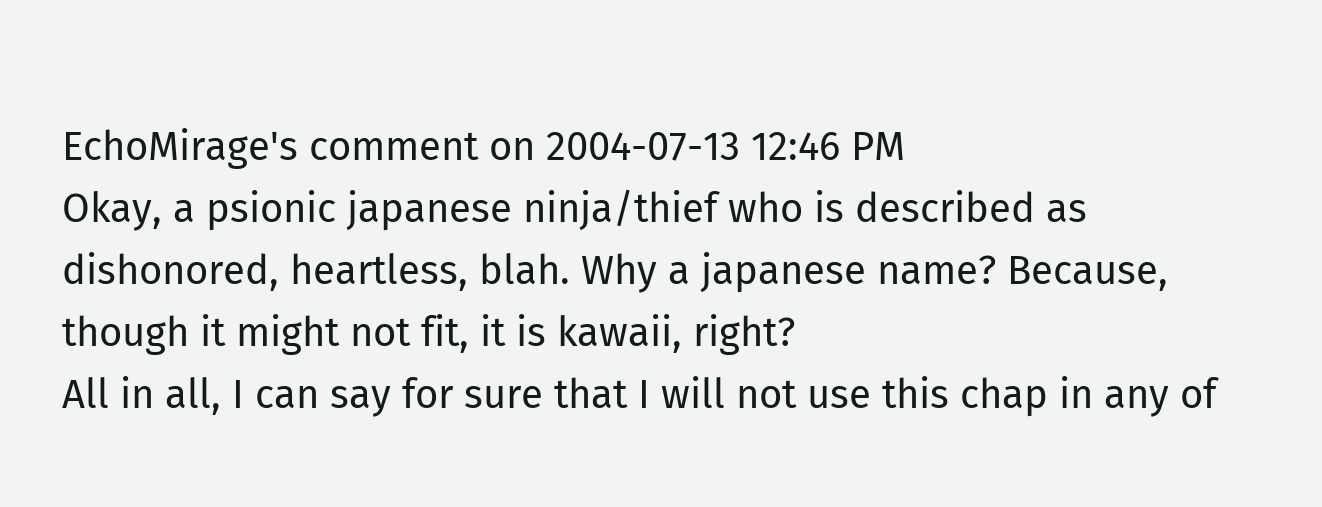EchoMirage's comment on 2004-07-13 12:46 PM
Okay, a psionic japanese ninja/thief who is described as dishonored, heartless, blah. Why a japanese name? Because, though it might not fit, it is kawaii, right?
All in all, I can say for sure that I will not use this chap in any of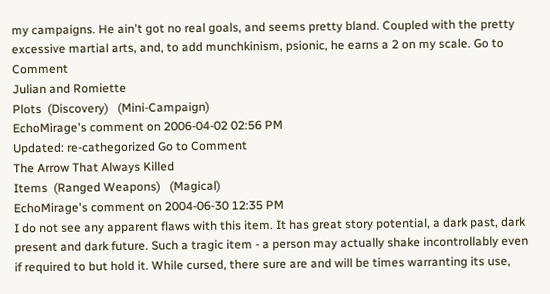my campaigns. He ain't got no real goals, and seems pretty bland. Coupled with the pretty excessive martial arts, and, to add munchkinism, psionic, he earns a 2 on my scale. Go to Comment
Julian and Romiette
Plots  (Discovery)   (Mini-Campaign)
EchoMirage's comment on 2006-04-02 02:56 PM
Updated: re-cathegorized Go to Comment
The Arrow That Always Killed
Items  (Ranged Weapons)   (Magical)
EchoMirage's comment on 2004-06-30 12:35 PM
I do not see any apparent flaws with this item. It has great story potential, a dark past, dark present and dark future. Such a tragic item - a person may actually shake incontrollably even if required to but hold it. While cursed, there sure are and will be times warranting its use,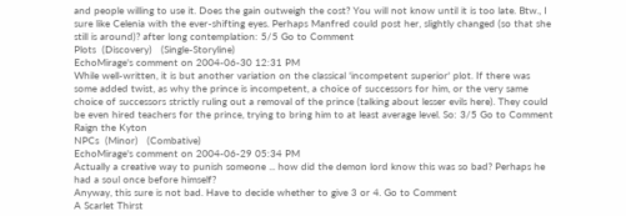and people willing to use it. Does the gain outweigh the cost? You will not know until it is too late. Btw., I sure like Celenia with the ever-shifting eyes. Perhaps Manfred could post her, slightly changed (so that she still is around)? after long contemplation: 5/5 Go to Comment
Plots  (Discovery)   (Single-Storyline)
EchoMirage's comment on 2004-06-30 12:31 PM
While well-written, it is but another variation on the classical 'incompetent superior' plot. If there was some added twist, as why the prince is incompetent, a choice of successors for him, or the very same choice of successors strictly ruling out a removal of the prince (talking about lesser evils here). They could be even hired teachers for the prince, trying to bring him to at least average level. So: 3/5 Go to Comment
Raign the Kyton
NPCs  (Minor)   (Combative)
EchoMirage's comment on 2004-06-29 05:34 PM
Actually a creative way to punish someone ... how did the demon lord know this was so bad? Perhaps he had a soul once before himself?
Anyway, this sure is not bad. Have to decide whether to give 3 or 4. Go to Comment
A Scarlet Thirst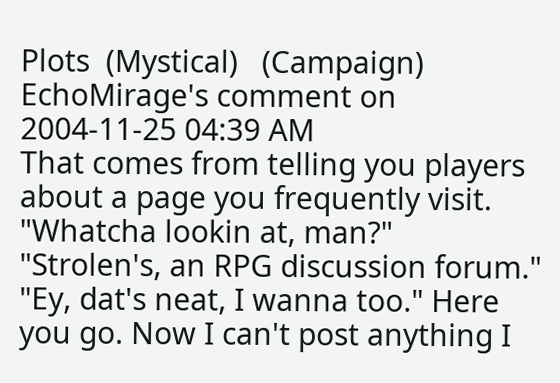Plots  (Mystical)   (Campaign)
EchoMirage's comment on 2004-11-25 04:39 AM
That comes from telling you players about a page you frequently visit. "Whatcha lookin at, man?" "Strolen's, an RPG discussion forum." "Ey, dat's neat, I wanna too." Here you go. Now I can't post anything I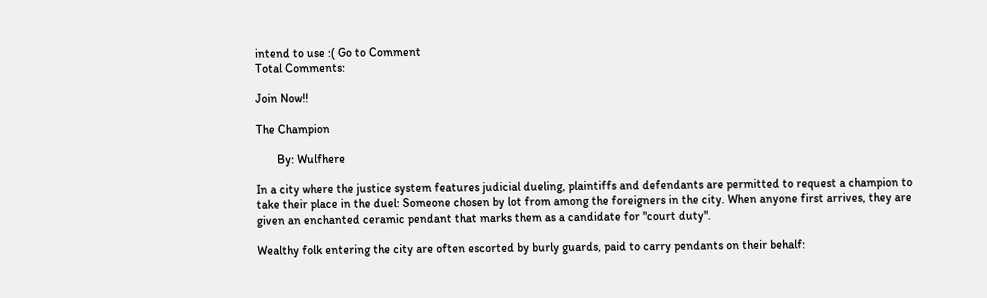intend to use :( Go to Comment
Total Comments:

Join Now!!

The Champion

       By: Wulfhere

In a city where the justice system features judicial dueling, plaintiffs and defendants are permitted to request a champion to take their place in the duel: Someone chosen by lot from among the foreigners in the city. When anyone first arrives, they are given an enchanted ceramic pendant that marks them as a candidate for "court duty".

Wealthy folk entering the city are often escorted by burly guards, paid to carry pendants on their behalf: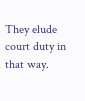They elude court duty in that way.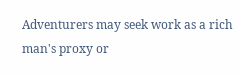Adventurers may seek work as a rich man's proxy or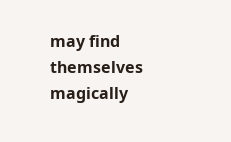may find themselves magically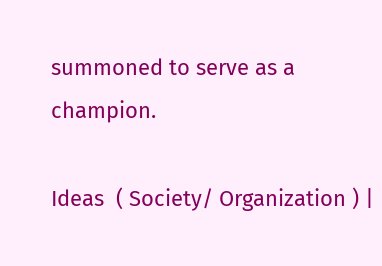summoned to serve as a champion.

Ideas  ( Society/ Organization ) |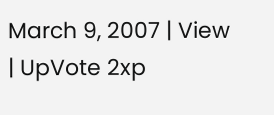March 9, 2007 | View | UpVote 2xp